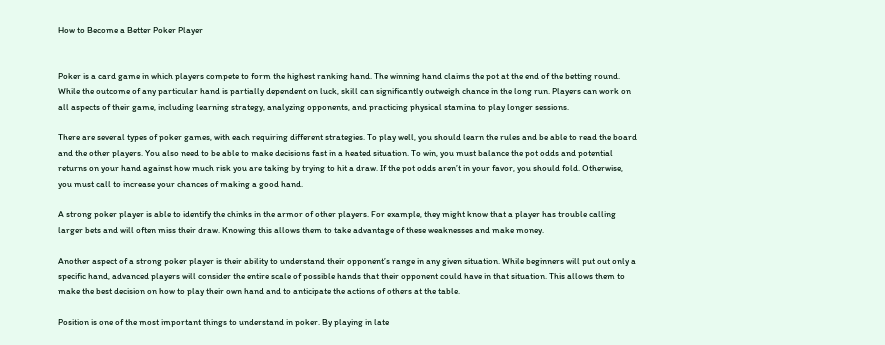How to Become a Better Poker Player


Poker is a card game in which players compete to form the highest ranking hand. The winning hand claims the pot at the end of the betting round. While the outcome of any particular hand is partially dependent on luck, skill can significantly outweigh chance in the long run. Players can work on all aspects of their game, including learning strategy, analyzing opponents, and practicing physical stamina to play longer sessions.

There are several types of poker games, with each requiring different strategies. To play well, you should learn the rules and be able to read the board and the other players. You also need to be able to make decisions fast in a heated situation. To win, you must balance the pot odds and potential returns on your hand against how much risk you are taking by trying to hit a draw. If the pot odds aren’t in your favor, you should fold. Otherwise, you must call to increase your chances of making a good hand.

A strong poker player is able to identify the chinks in the armor of other players. For example, they might know that a player has trouble calling larger bets and will often miss their draw. Knowing this allows them to take advantage of these weaknesses and make money.

Another aspect of a strong poker player is their ability to understand their opponent’s range in any given situation. While beginners will put out only a specific hand, advanced players will consider the entire scale of possible hands that their opponent could have in that situation. This allows them to make the best decision on how to play their own hand and to anticipate the actions of others at the table.

Position is one of the most important things to understand in poker. By playing in late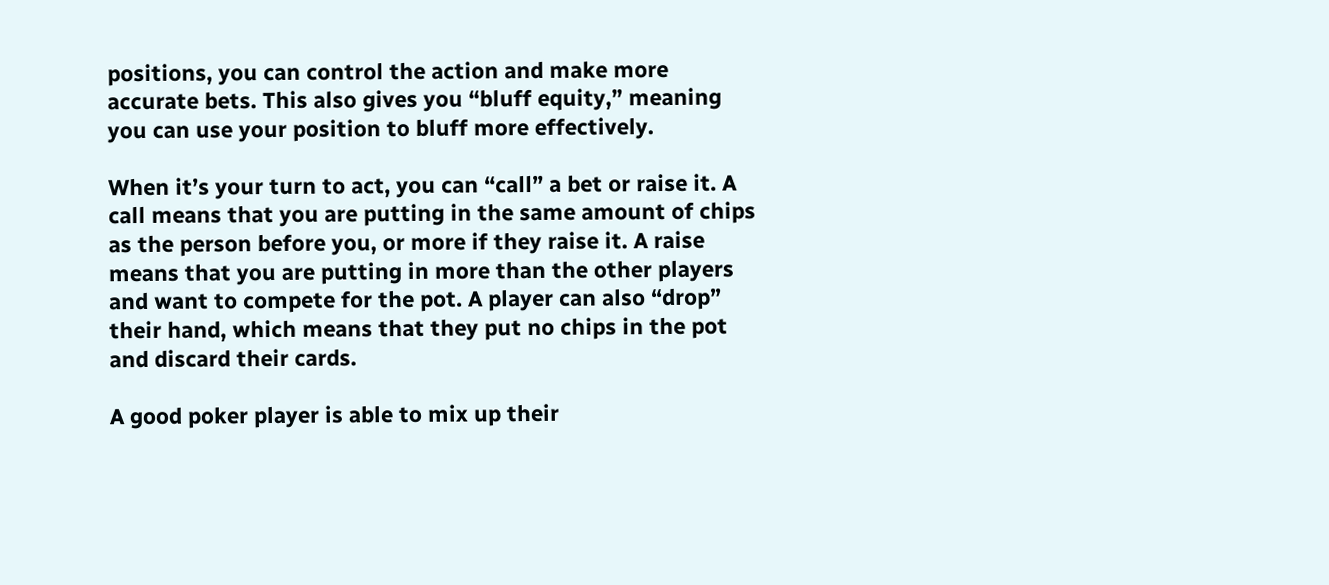positions, you can control the action and make more accurate bets. This also gives you “bluff equity,” meaning you can use your position to bluff more effectively.

When it’s your turn to act, you can “call” a bet or raise it. A call means that you are putting in the same amount of chips as the person before you, or more if they raise it. A raise means that you are putting in more than the other players and want to compete for the pot. A player can also “drop” their hand, which means that they put no chips in the pot and discard their cards.

A good poker player is able to mix up their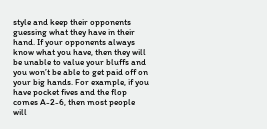style and keep their opponents guessing what they have in their hand. If your opponents always know what you have, then they will be unable to value your bluffs and you won’t be able to get paid off on your big hands. For example, if you have pocket fives and the flop comes A-2-6, then most people will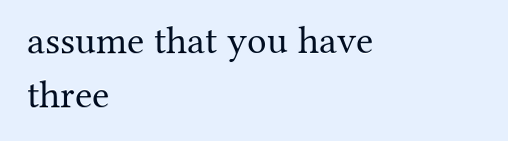assume that you have three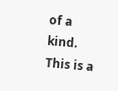of a kind. This is a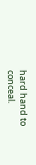hard hand to conceal.